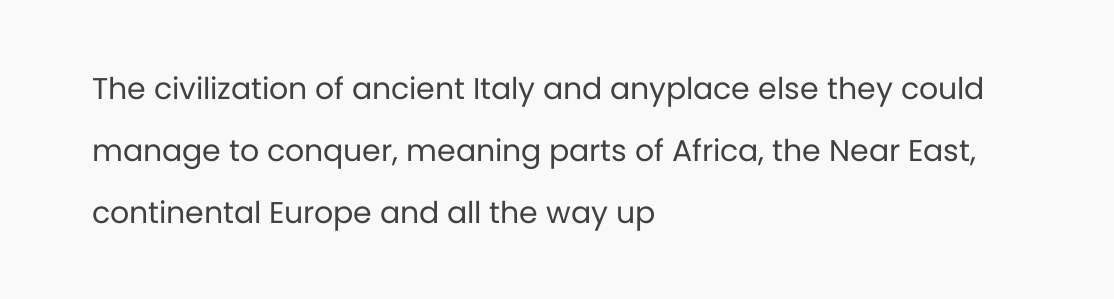The civilization of ancient Italy and anyplace else they could manage to conquer, meaning parts of Africa, the Near East, continental Europe and all the way up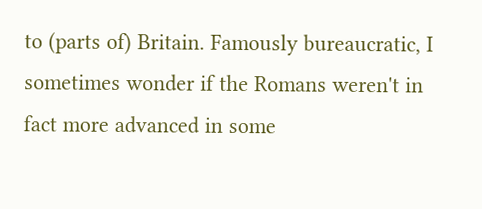to (parts of) Britain. Famously bureaucratic, I sometimes wonder if the Romans weren't in fact more advanced in some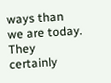ways than we are today. They certainly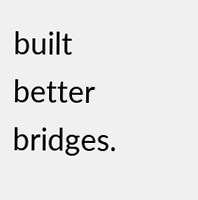built better bridges.